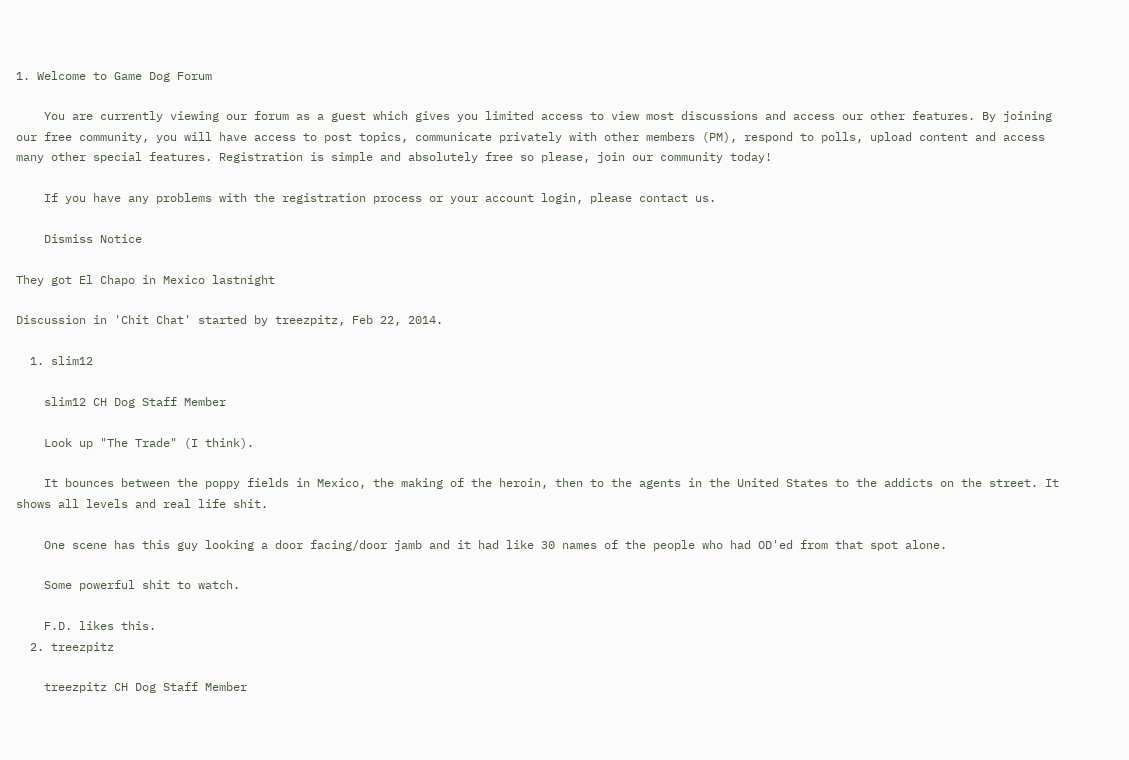1. Welcome to Game Dog Forum

    You are currently viewing our forum as a guest which gives you limited access to view most discussions and access our other features. By joining our free community, you will have access to post topics, communicate privately with other members (PM), respond to polls, upload content and access many other special features. Registration is simple and absolutely free so please, join our community today!

    If you have any problems with the registration process or your account login, please contact us.

    Dismiss Notice

They got El Chapo in Mexico lastnight

Discussion in 'Chit Chat' started by treezpitz, Feb 22, 2014.

  1. slim12

    slim12 CH Dog Staff Member

    Look up "The Trade" (I think).

    It bounces between the poppy fields in Mexico, the making of the heroin, then to the agents in the United States to the addicts on the street. It shows all levels and real life shit.

    One scene has this guy looking a door facing/door jamb and it had like 30 names of the people who had OD'ed from that spot alone.

    Some powerful shit to watch.

    F.D. likes this.
  2. treezpitz

    treezpitz CH Dog Staff Member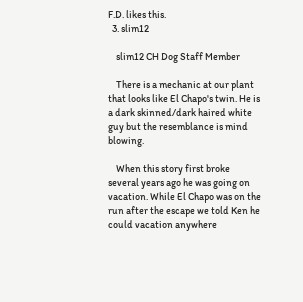F.D. likes this.
  3. slim12

    slim12 CH Dog Staff Member

    There is a mechanic at our plant that looks like El Chapo's twin. He is a dark skinned/dark haired white guy but the resemblance is mind blowing.

    When this story first broke several years ago he was going on vacation. While El Chapo was on the run after the escape we told Ken he could vacation anywhere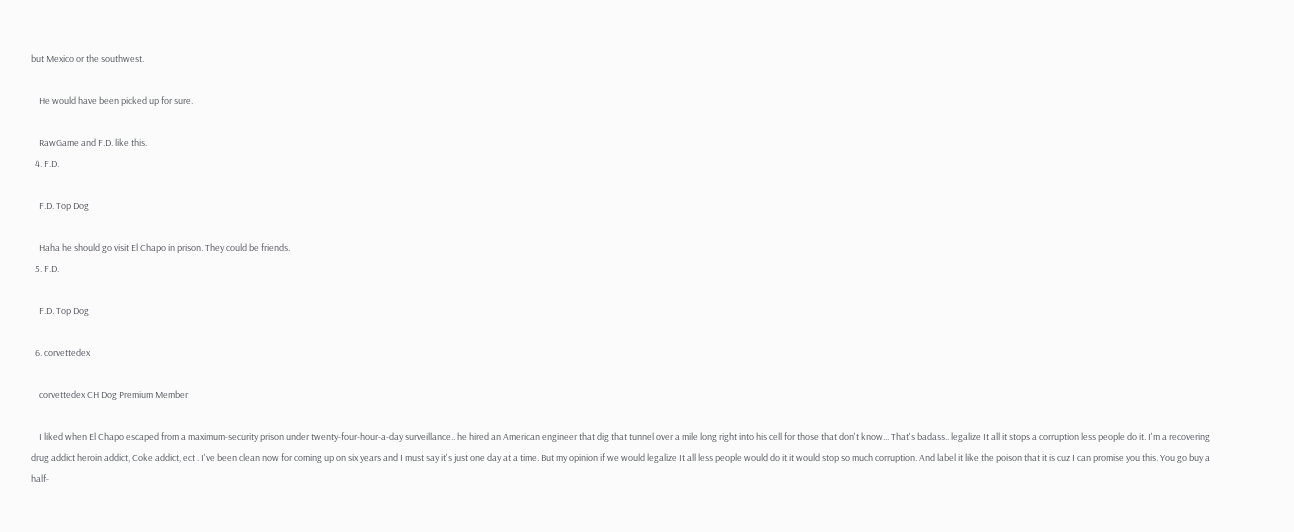but Mexico or the southwest.

    He would have been picked up for sure.

    RawGame and F.D. like this.
  4. F.D.

    F.D. Top Dog

    Haha he should go visit El Chapo in prison. They could be friends.
  5. F.D.

    F.D. Top Dog

  6. corvettedex

    corvettedex CH Dog Premium Member

    I liked when El Chapo escaped from a maximum-security prison under twenty-four-hour-a-day surveillance.. he hired an American engineer that dig that tunnel over a mile long right into his cell for those that don't know... That's badass.. legalize It all it stops a corruption less people do it. I'm a recovering drug addict heroin addict, Coke addict, ect . I've been clean now for coming up on six years and I must say it's just one day at a time. But my opinion if we would legalize It all less people would do it it would stop so much corruption. And label it like the poison that it is cuz I can promise you this. You go buy a half-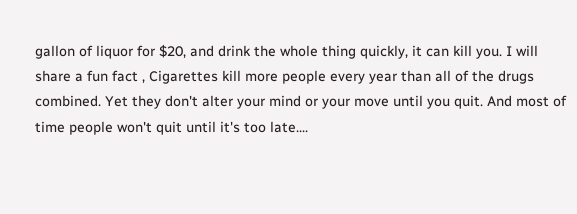gallon of liquor for $20, and drink the whole thing quickly, it can kill you. I will share a fun fact , Cigarettes kill more people every year than all of the drugs combined. Yet they don't alter your mind or your move until you quit. And most of time people won't quit until it's too late....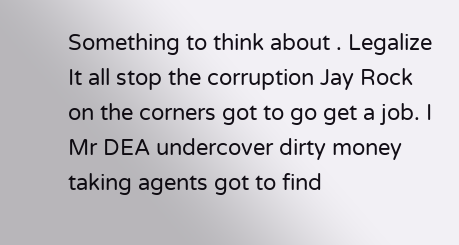Something to think about . Legalize It all stop the corruption Jay Rock on the corners got to go get a job. I Mr DEA undercover dirty money taking agents got to find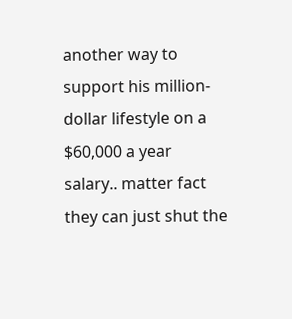another way to support his million-dollar lifestyle on a $60,000 a year salary.. matter fact they can just shut the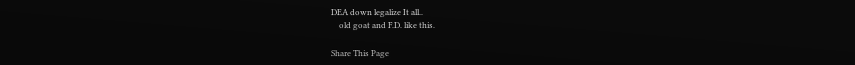DEA down legalize It all..
    old goat and F.D. like this.

Share This Page